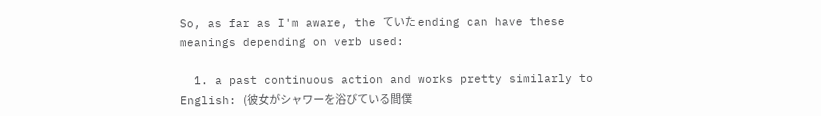So, as far as I'm aware, the ていた ending can have these meanings depending on verb used:

  1. a past continuous action and works pretty similarly to English: (彼女がシャワーを浴びている間僕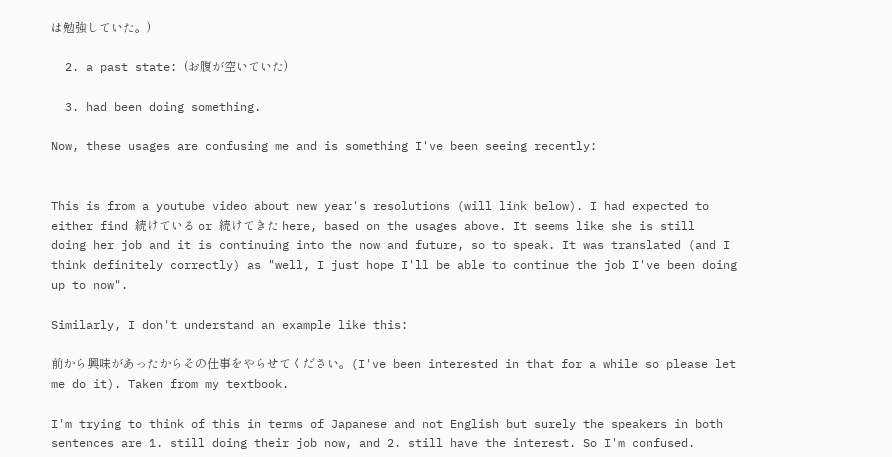は勉強していた。)

  2. a past state: (お腹が空いていた)

  3. had been doing something.

Now, these usages are confusing me and is something I've been seeing recently:


This is from a youtube video about new year's resolutions (will link below). I had expected to either find 続けている or 続けてきた here, based on the usages above. It seems like she is still doing her job and it is continuing into the now and future, so to speak. It was translated (and I think definitely correctly) as "well, I just hope I'll be able to continue the job I've been doing up to now".

Similarly, I don't understand an example like this:

前から興味があったからその仕事をやらせてください。(I've been interested in that for a while so please let me do it). Taken from my textbook.

I'm trying to think of this in terms of Japanese and not English but surely the speakers in both sentences are 1. still doing their job now, and 2. still have the interest. So I'm confused.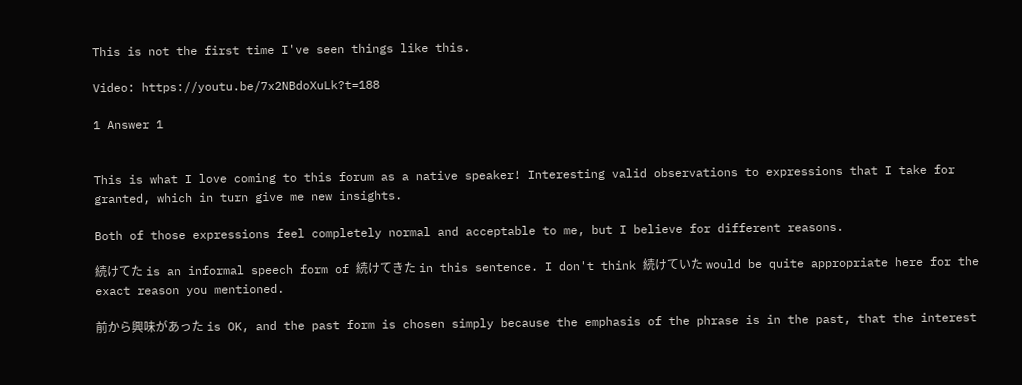This is not the first time I've seen things like this.

Video: https://youtu.be/7x2NBdoXuLk?t=188

1 Answer 1


This is what I love coming to this forum as a native speaker! Interesting valid observations to expressions that I take for granted, which in turn give me new insights.

Both of those expressions feel completely normal and acceptable to me, but I believe for different reasons.

続けてた is an informal speech form of 続けてきた in this sentence. I don't think 続けていた would be quite appropriate here for the exact reason you mentioned.

前から興味があった is OK, and the past form is chosen simply because the emphasis of the phrase is in the past, that the interest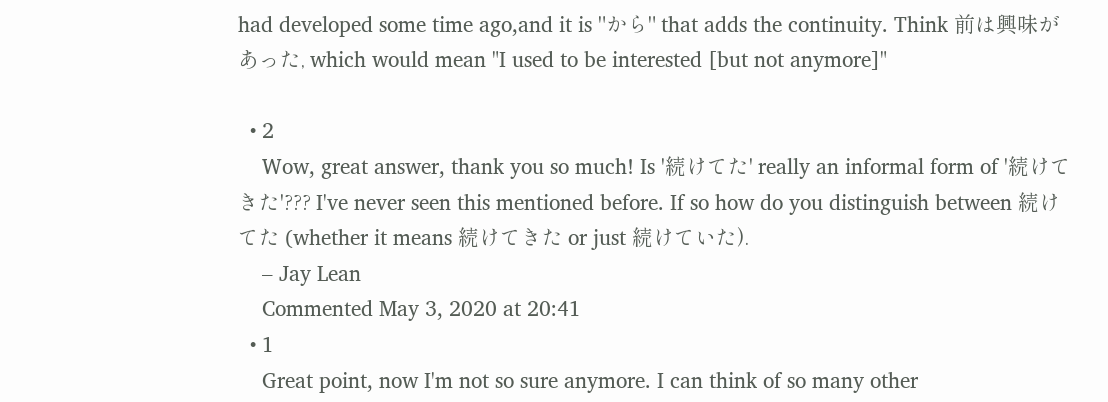had developed some time ago,and it is "から" that adds the continuity. Think 前は興味があった, which would mean "I used to be interested [but not anymore]"

  • 2
    Wow, great answer, thank you so much! Is '続けてた' really an informal form of '続けてきた'??? I've never seen this mentioned before. If so how do you distinguish between 続けてた (whether it means 続けてきた or just 続けていた).
    – Jay Lean
    Commented May 3, 2020 at 20:41
  • 1
    Great point, now I'm not so sure anymore. I can think of so many other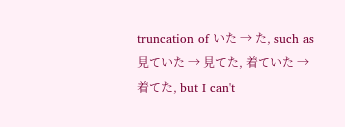truncation of いた → た, such as 見ていた → 見てた, 着ていた → 着てた, but I can't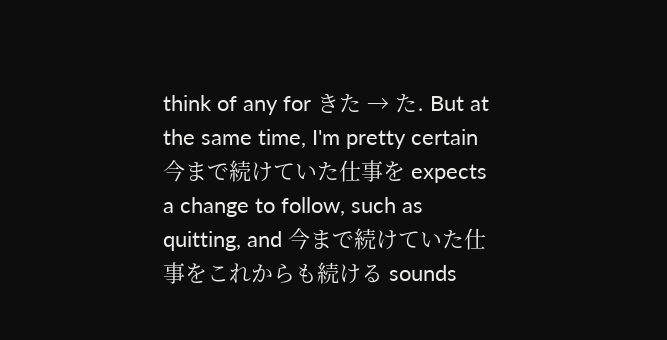think of any for きた → た. But at the same time, I'm pretty certain 今まで続けていた仕事を expects a change to follow, such as quitting, and 今まで続けていた仕事をこれからも続ける sounds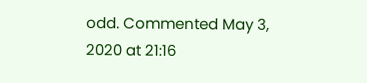odd. Commented May 3, 2020 at 21:16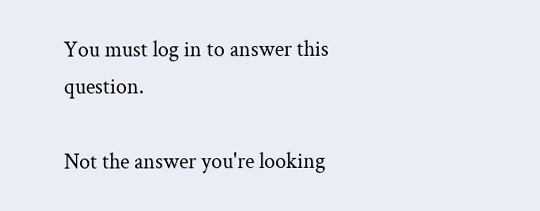You must log in to answer this question.

Not the answer you're looking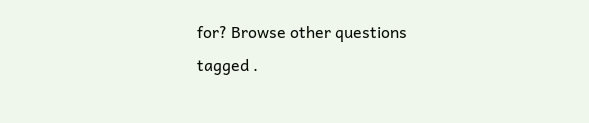for? Browse other questions tagged .